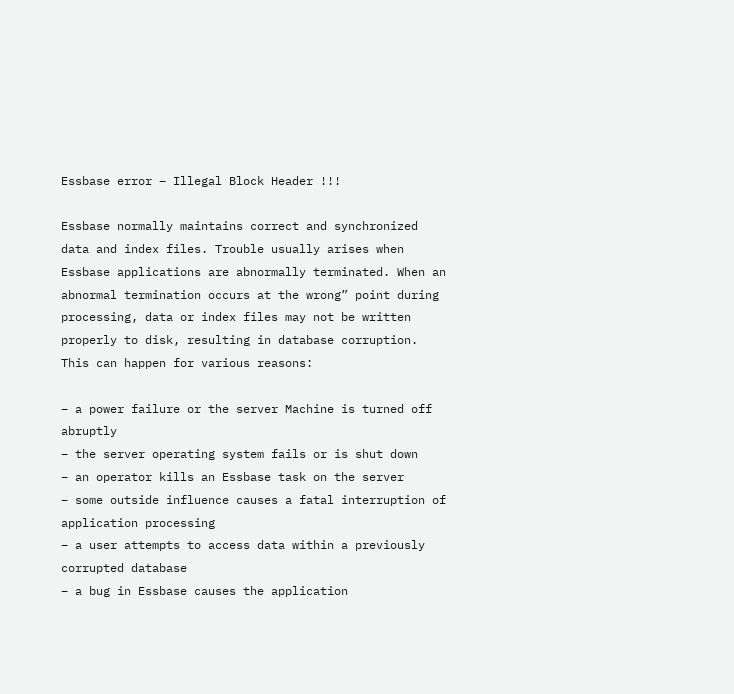Essbase error – Illegal Block Header !!!

Essbase normally maintains correct and synchronized data and index files. Trouble usually arises when Essbase applications are abnormally terminated. When an abnormal termination occurs at the wrong” point during processing, data or index files may not be written properly to disk, resulting in database corruption. This can happen for various reasons:

– a power failure or the server Machine is turned off abruptly
– the server operating system fails or is shut down
– an operator kills an Essbase task on the server
– some outside influence causes a fatal interruption of application processing
– a user attempts to access data within a previously corrupted database
– a bug in Essbase causes the application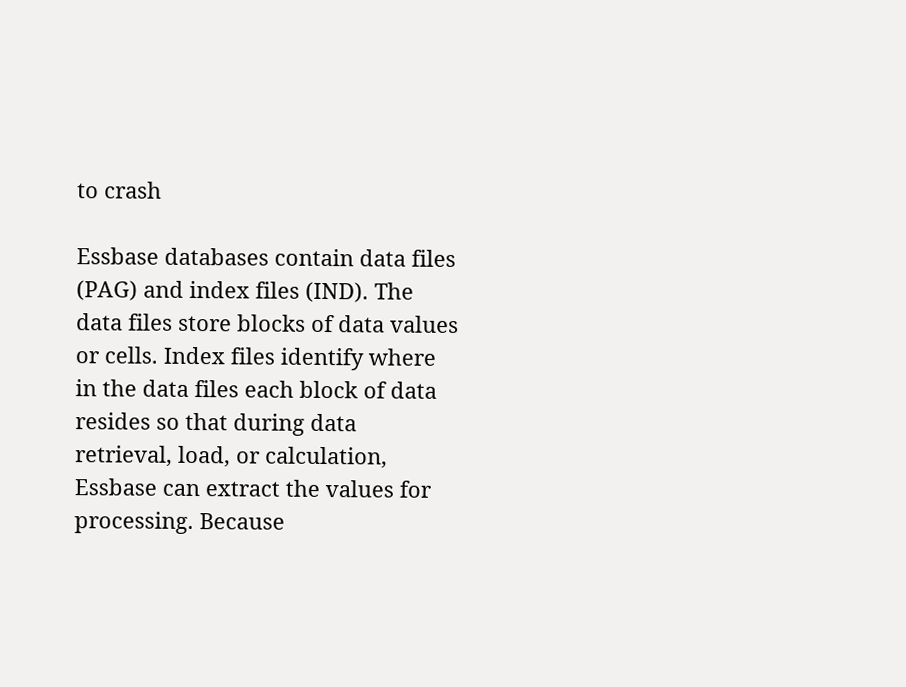to crash

Essbase databases contain data files (PAG) and index files (IND). The data files store blocks of data values or cells. Index files identify where in the data files each block of data resides so that during data retrieval, load, or calculation, Essbase can extract the values for processing. Because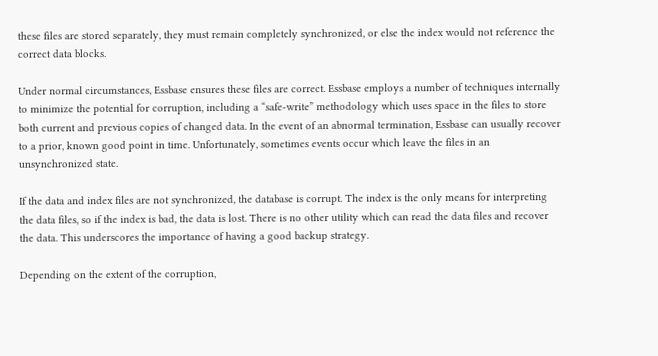these files are stored separately, they must remain completely synchronized, or else the index would not reference the correct data blocks.

Under normal circumstances, Essbase ensures these files are correct. Essbase employs a number of techniques internally to minimize the potential for corruption, including a “safe-write” methodology which uses space in the files to store both current and previous copies of changed data. In the event of an abnormal termination, Essbase can usually recover to a prior, known good point in time. Unfortunately, sometimes events occur which leave the files in an unsynchronized state.

If the data and index files are not synchronized, the database is corrupt. The index is the only means for interpreting the data files, so if the index is bad, the data is lost. There is no other utility which can read the data files and recover the data. This underscores the importance of having a good backup strategy.

Depending on the extent of the corruption,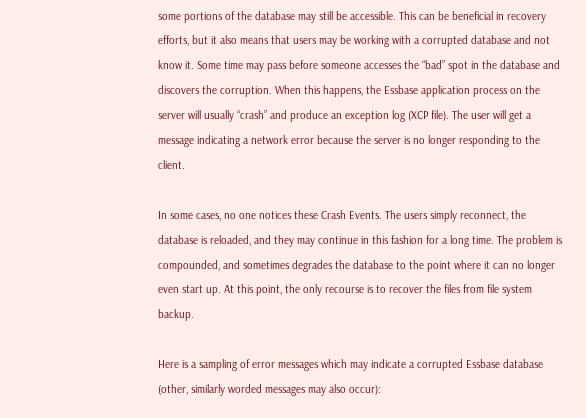some portions of the database may still be accessible. This can be beneficial in recovery efforts, but it also means that users may be working with a corrupted database and not know it. Some time may pass before someone accesses the “bad” spot in the database and discovers the corruption. When this happens, the Essbase application process on the server will usually “crash” and produce an exception log (XCP file). The user will get a message indicating a network error because the server is no longer responding to the client.

In some cases, no one notices these Crash Events. The users simply reconnect, the database is reloaded, and they may continue in this fashion for a long time. The problem is compounded, and sometimes degrades the database to the point where it can no longer even start up. At this point, the only recourse is to recover the files from file system backup.

Here is a sampling of error messages which may indicate a corrupted Essbase database (other, similarly worded messages may also occur):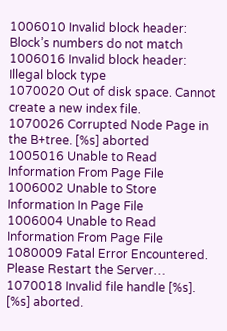1006010 Invalid block header: Block’s numbers do not match
1006016 Invalid block header: Illegal block type
1070020 Out of disk space. Cannot create a new index file.
1070026 Corrupted Node Page in the B+tree. [%s] aborted
1005016 Unable to Read Information From Page File
1006002 Unable to Store Information In Page File
1006004 Unable to Read Information From Page File
1080009 Fatal Error Encountered. Please Restart the Server…
1070018 Invalid file handle [%s]. [%s] aborted.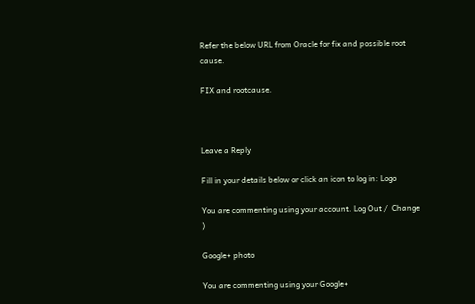Refer the below URL from Oracle for fix and possible root cause.

FIX and rootcause.



Leave a Reply

Fill in your details below or click an icon to log in: Logo

You are commenting using your account. Log Out /  Change )

Google+ photo

You are commenting using your Google+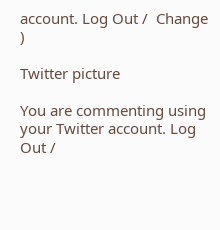account. Log Out /  Change )

Twitter picture

You are commenting using your Twitter account. Log Out /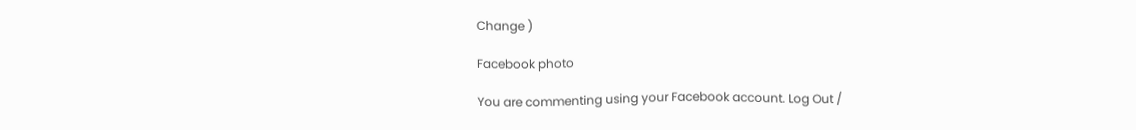Change )

Facebook photo

You are commenting using your Facebook account. Log Out /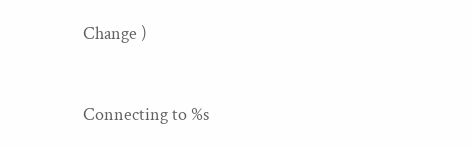Change )


Connecting to %s